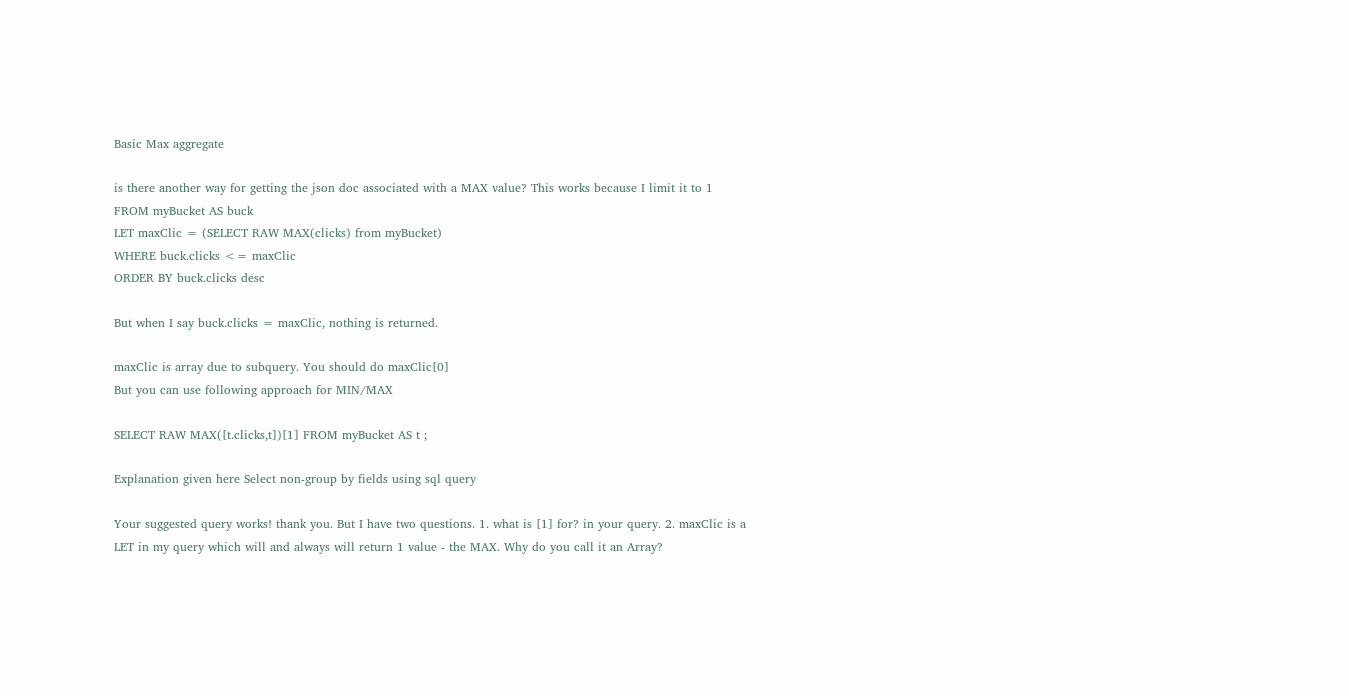Basic Max aggregate

is there another way for getting the json doc associated with a MAX value? This works because I limit it to 1
FROM myBucket AS buck
LET maxClic = (SELECT RAW MAX(clicks) from myBucket)
WHERE buck.clicks <= maxClic
ORDER BY buck.clicks desc

But when I say buck.clicks = maxClic, nothing is returned.

maxClic is array due to subquery. You should do maxClic[0]
But you can use following approach for MIN/MAX

SELECT RAW MAX([t.clicks,t])[1] FROM myBucket AS t ;

Explanation given here Select non-group by fields using sql query

Your suggested query works! thank you. But I have two questions. 1. what is [1] for? in your query. 2. maxClic is a LET in my query which will and always will return 1 value - the MAX. Why do you call it an Array?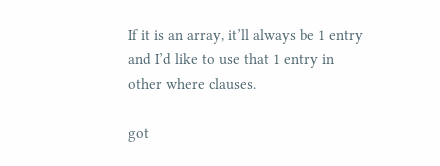If it is an array, it’ll always be 1 entry and I’d like to use that 1 entry in other where clauses.

got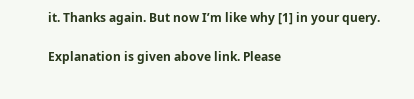it. Thanks again. But now I’m like why [1] in your query.

Explanation is given above link. Please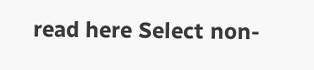read here Select non-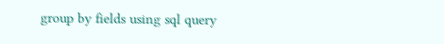group by fields using sql query